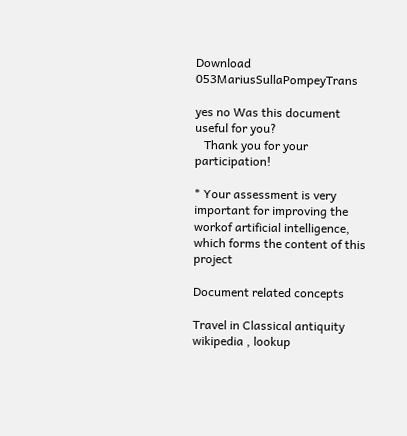Download 053MariusSullaPompeyTrans

yes no Was this document useful for you?
   Thank you for your participation!

* Your assessment is very important for improving the workof artificial intelligence, which forms the content of this project

Document related concepts

Travel in Classical antiquity wikipedia , lookup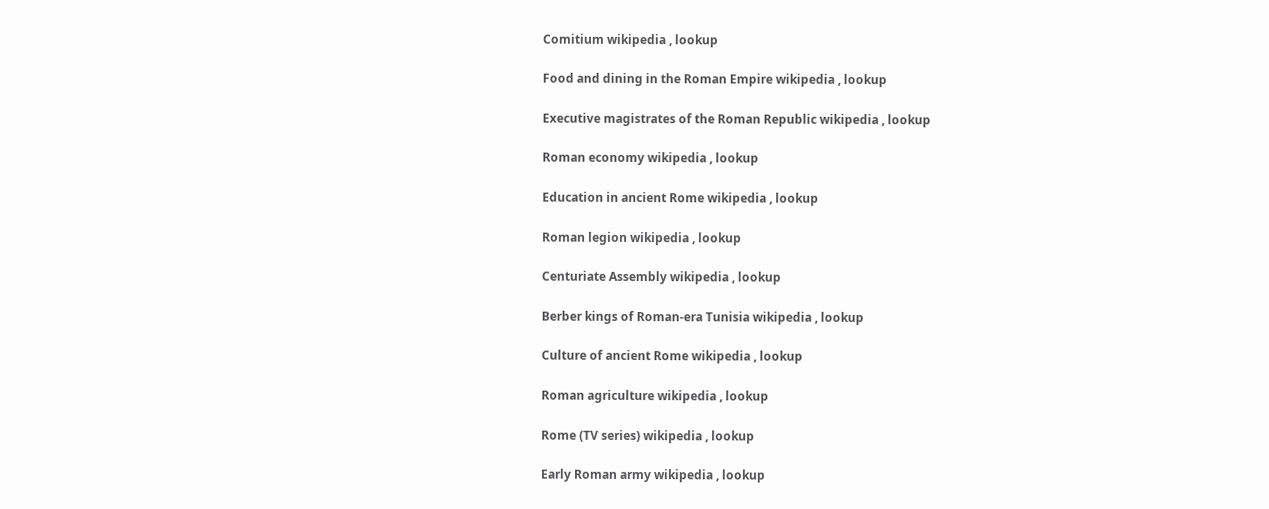Comitium wikipedia , lookup

Food and dining in the Roman Empire wikipedia , lookup

Executive magistrates of the Roman Republic wikipedia , lookup

Roman economy wikipedia , lookup

Education in ancient Rome wikipedia , lookup

Roman legion wikipedia , lookup

Centuriate Assembly wikipedia , lookup

Berber kings of Roman-era Tunisia wikipedia , lookup

Culture of ancient Rome wikipedia , lookup

Roman agriculture wikipedia , lookup

Rome (TV series) wikipedia , lookup

Early Roman army wikipedia , lookup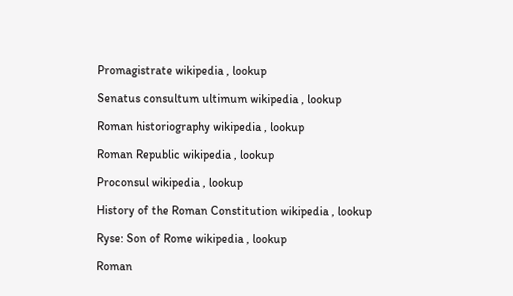Promagistrate wikipedia , lookup

Senatus consultum ultimum wikipedia , lookup

Roman historiography wikipedia , lookup

Roman Republic wikipedia , lookup

Proconsul wikipedia , lookup

History of the Roman Constitution wikipedia , lookup

Ryse: Son of Rome wikipedia , lookup

Roman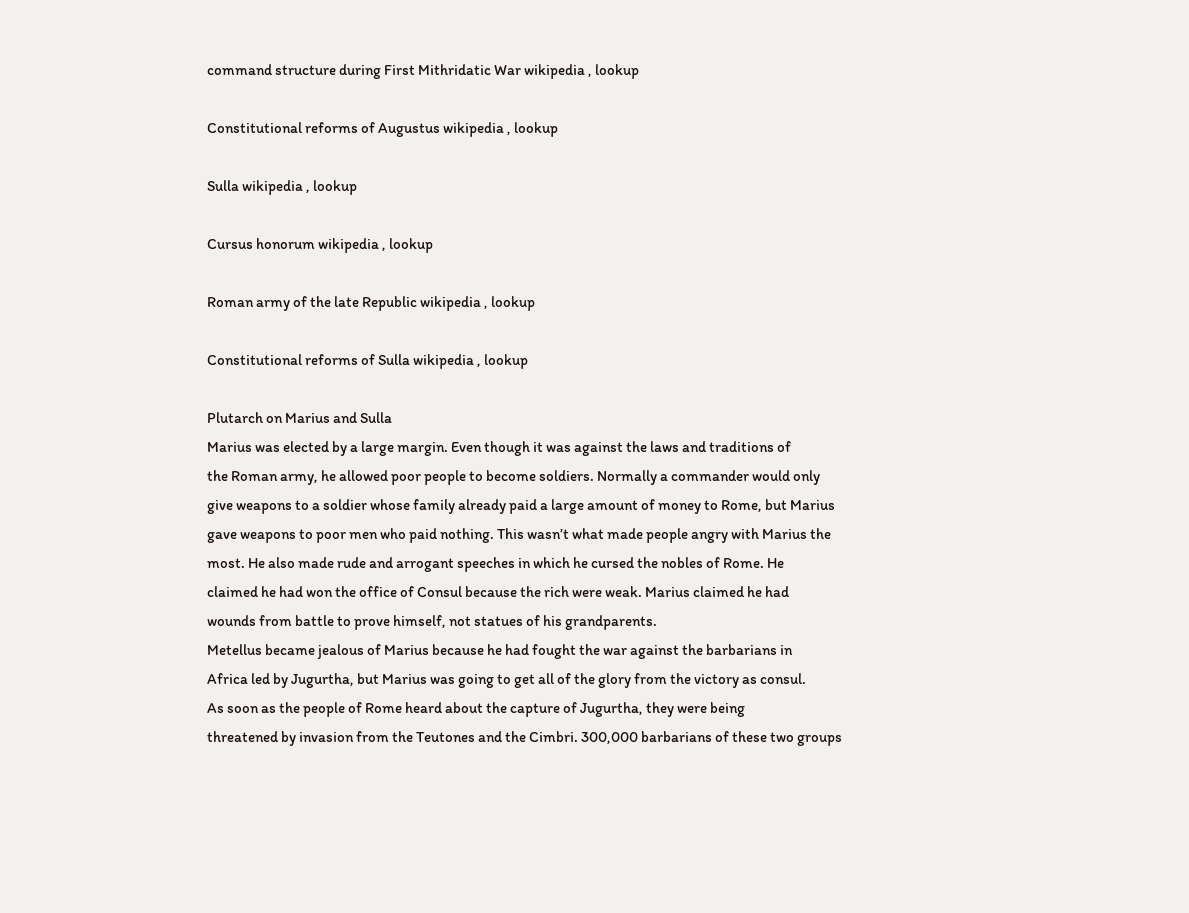command structure during First Mithridatic War wikipedia , lookup

Constitutional reforms of Augustus wikipedia , lookup

Sulla wikipedia , lookup

Cursus honorum wikipedia , lookup

Roman army of the late Republic wikipedia , lookup

Constitutional reforms of Sulla wikipedia , lookup

Plutarch on Marius and Sulla
Marius was elected by a large margin. Even though it was against the laws and traditions of
the Roman army, he allowed poor people to become soldiers. Normally a commander would only
give weapons to a soldier whose family already paid a large amount of money to Rome, but Marius
gave weapons to poor men who paid nothing. This wasn’t what made people angry with Marius the
most. He also made rude and arrogant speeches in which he cursed the nobles of Rome. He
claimed he had won the office of Consul because the rich were weak. Marius claimed he had
wounds from battle to prove himself, not statues of his grandparents.
Metellus became jealous of Marius because he had fought the war against the barbarians in
Africa led by Jugurtha, but Marius was going to get all of the glory from the victory as consul.
As soon as the people of Rome heard about the capture of Jugurtha, they were being
threatened by invasion from the Teutones and the Cimbri. 300,000 barbarians of these two groups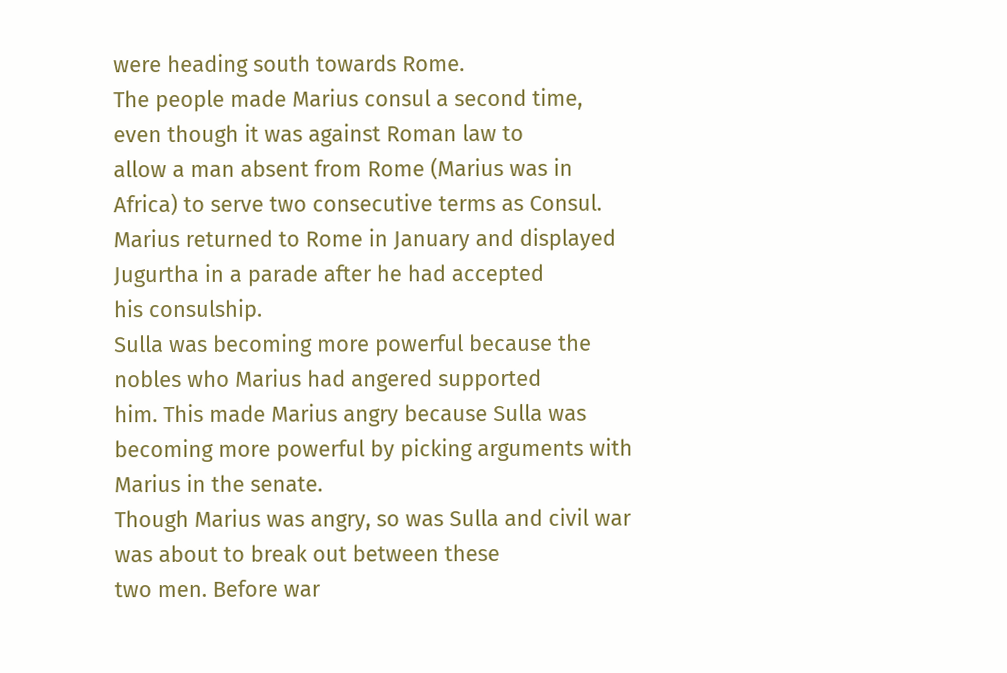were heading south towards Rome.
The people made Marius consul a second time, even though it was against Roman law to
allow a man absent from Rome (Marius was in Africa) to serve two consecutive terms as Consul.
Marius returned to Rome in January and displayed Jugurtha in a parade after he had accepted
his consulship.
Sulla was becoming more powerful because the nobles who Marius had angered supported
him. This made Marius angry because Sulla was becoming more powerful by picking arguments with
Marius in the senate.
Though Marius was angry, so was Sulla and civil war was about to break out between these
two men. Before war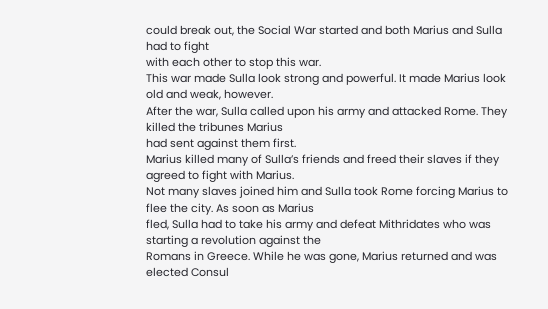could break out, the Social War started and both Marius and Sulla had to fight
with each other to stop this war.
This war made Sulla look strong and powerful. It made Marius look old and weak, however.
After the war, Sulla called upon his army and attacked Rome. They killed the tribunes Marius
had sent against them first.
Marius killed many of Sulla’s friends and freed their slaves if they agreed to fight with Marius.
Not many slaves joined him and Sulla took Rome forcing Marius to flee the city. As soon as Marius
fled, Sulla had to take his army and defeat Mithridates who was starting a revolution against the
Romans in Greece. While he was gone, Marius returned and was elected Consul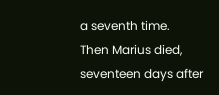a seventh time.
Then Marius died, seventeen days after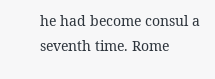he had become consul a seventh time. Rome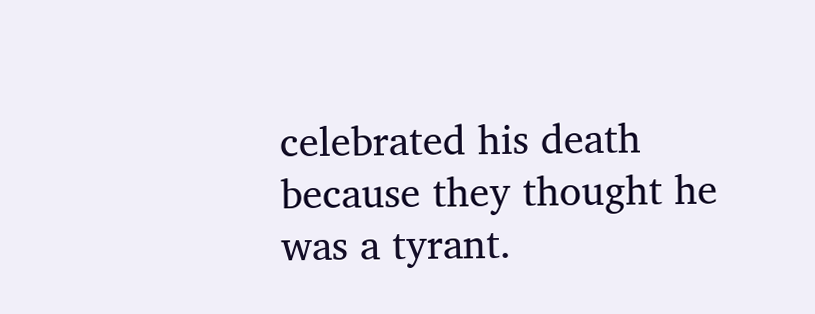celebrated his death because they thought he was a tyrant.